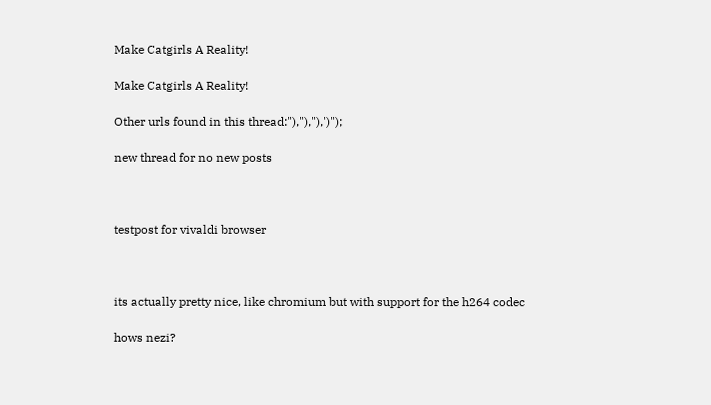Make Catgirls A Reality!

Make Catgirls A Reality!

Other urls found in this thread:"),"),"),')");

new thread for no new posts



testpost for vivaldi browser



its actually pretty nice, like chromium but with support for the h264 codec

hows nezi?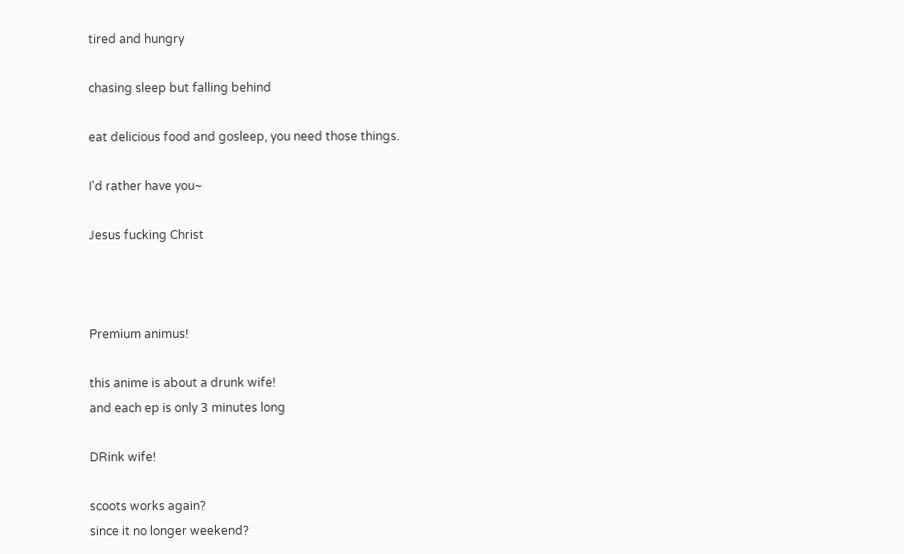tired and hungry

chasing sleep but falling behind

eat delicious food and gosleep, you need those things.

I'd rather have you~

Jesus fucking Christ



Premium animus!

this anime is about a drunk wife!
and each ep is only 3 minutes long

DRink wife!

scoots works again?
since it no longer weekend?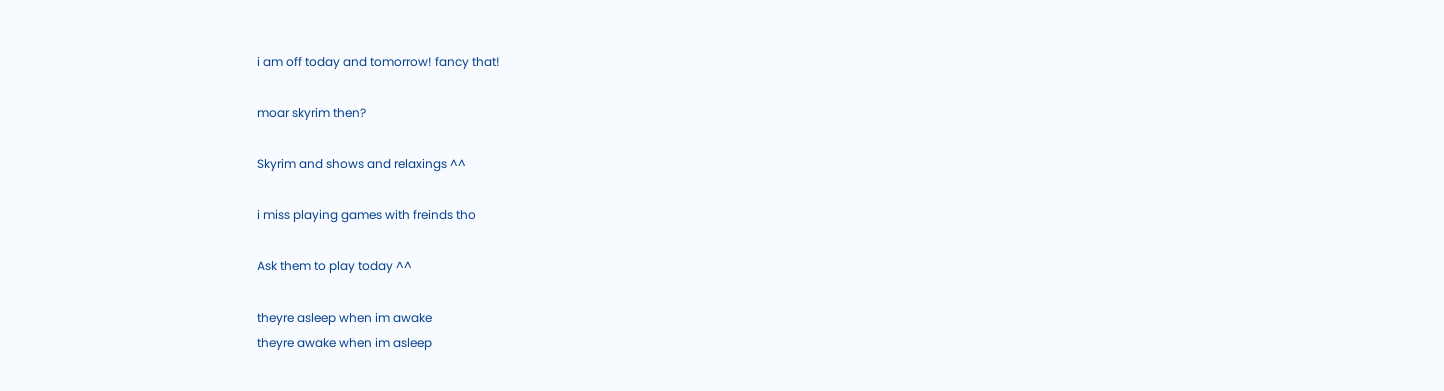i am off today and tomorrow! fancy that!

moar skyrim then?

Skyrim and shows and relaxings ^^

i miss playing games with freinds tho

Ask them to play today ^^

theyre asleep when im awake
theyre awake when im asleep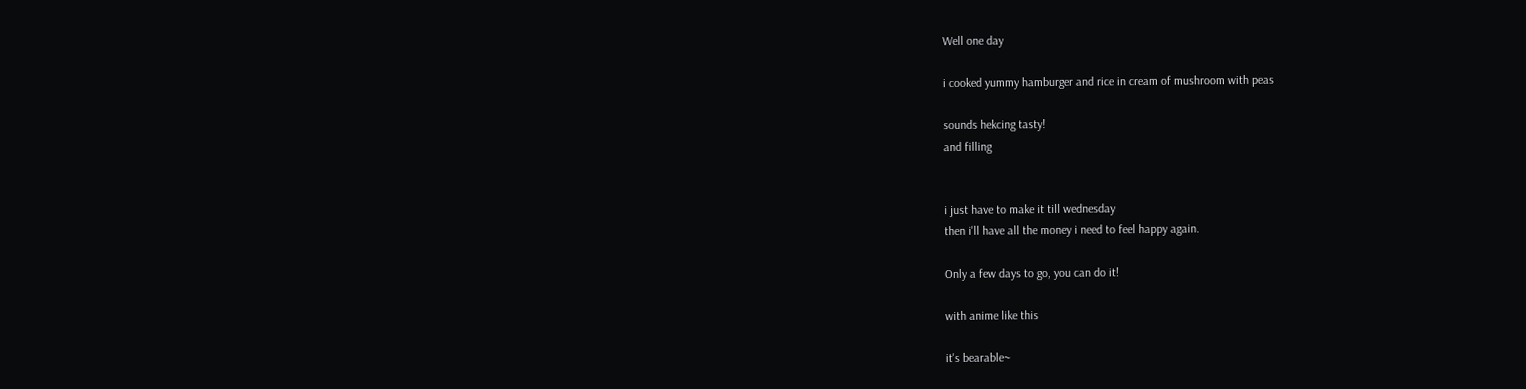Well one day

i cooked yummy hamburger and rice in cream of mushroom with peas

sounds hekcing tasty!
and filling


i just have to make it till wednesday
then i'll have all the money i need to feel happy again.

Only a few days to go, you can do it!

with anime like this

it's bearable~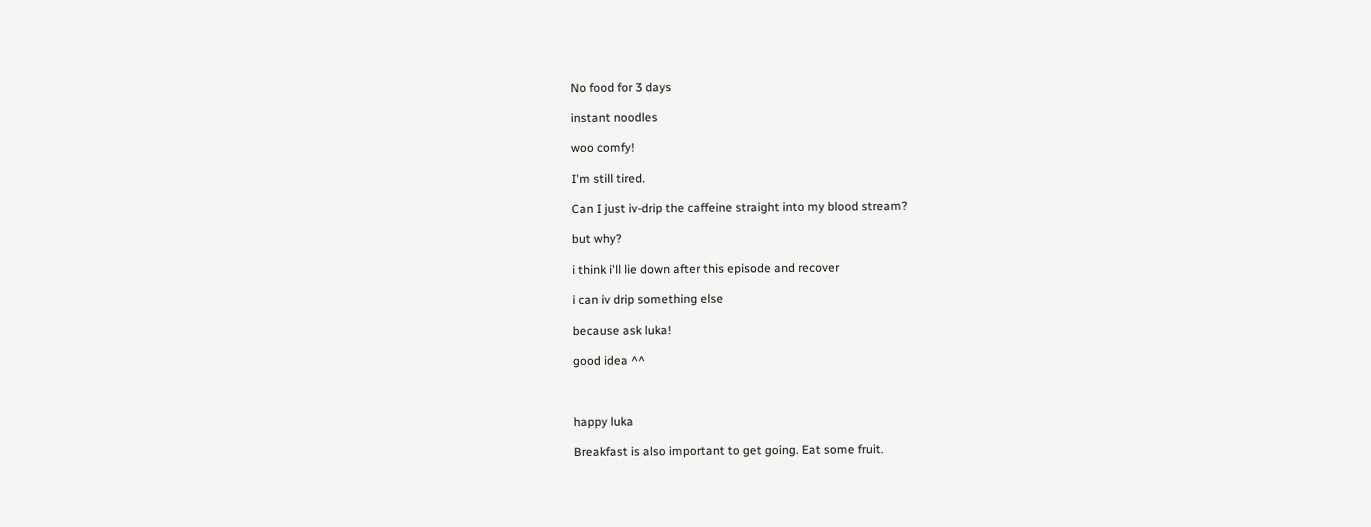No food for 3 days

instant noodles

woo comfy!

I'm still tired.

Can I just iv-drip the caffeine straight into my blood stream?

but why?

i think i'll lie down after this episode and recover

i can iv drip something else

because ask luka!

good idea ^^



happy luka

Breakfast is also important to get going. Eat some fruit.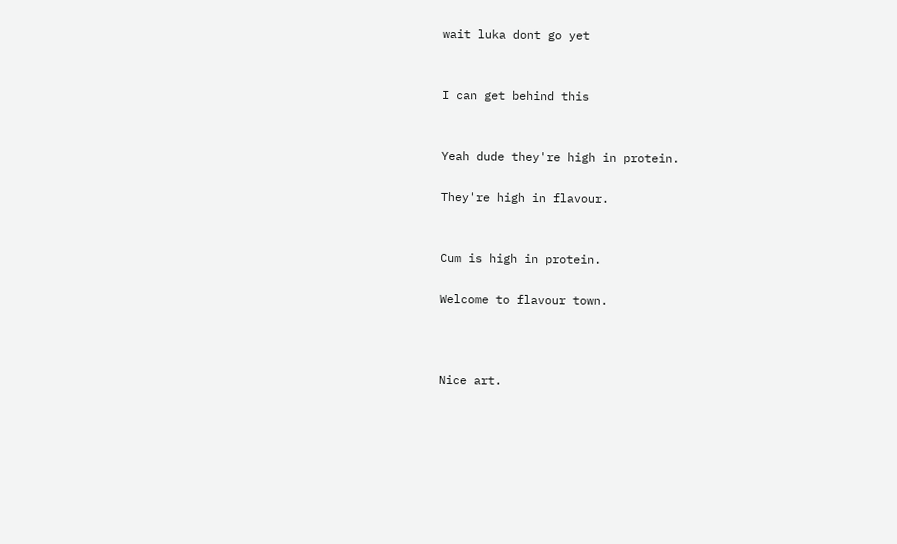wait luka dont go yet


I can get behind this


Yeah dude they're high in protein.

They're high in flavour.


Cum is high in protein.

Welcome to flavour town.



Nice art.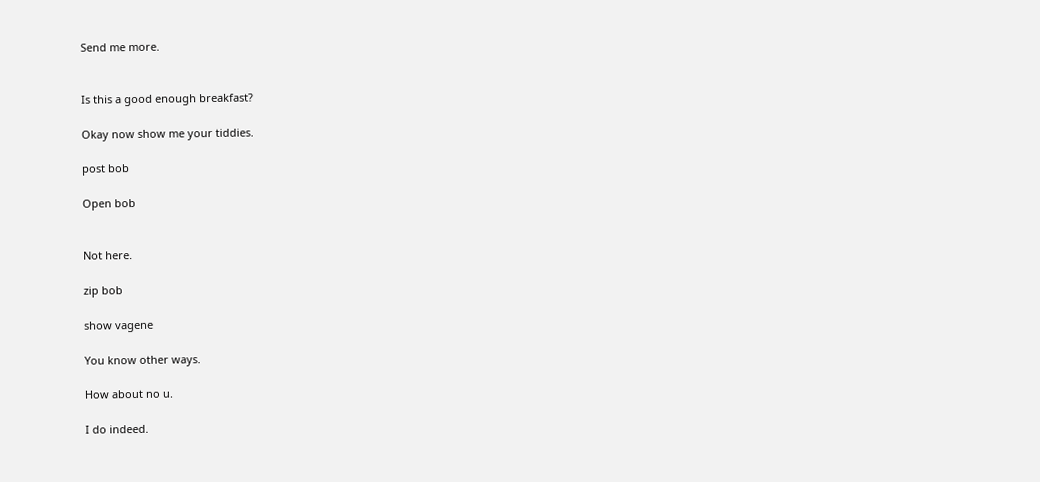Send me more.


Is this a good enough breakfast?

Okay now show me your tiddies.

post bob

Open bob


Not here.

zip bob

show vagene

You know other ways.

How about no u.

I do indeed.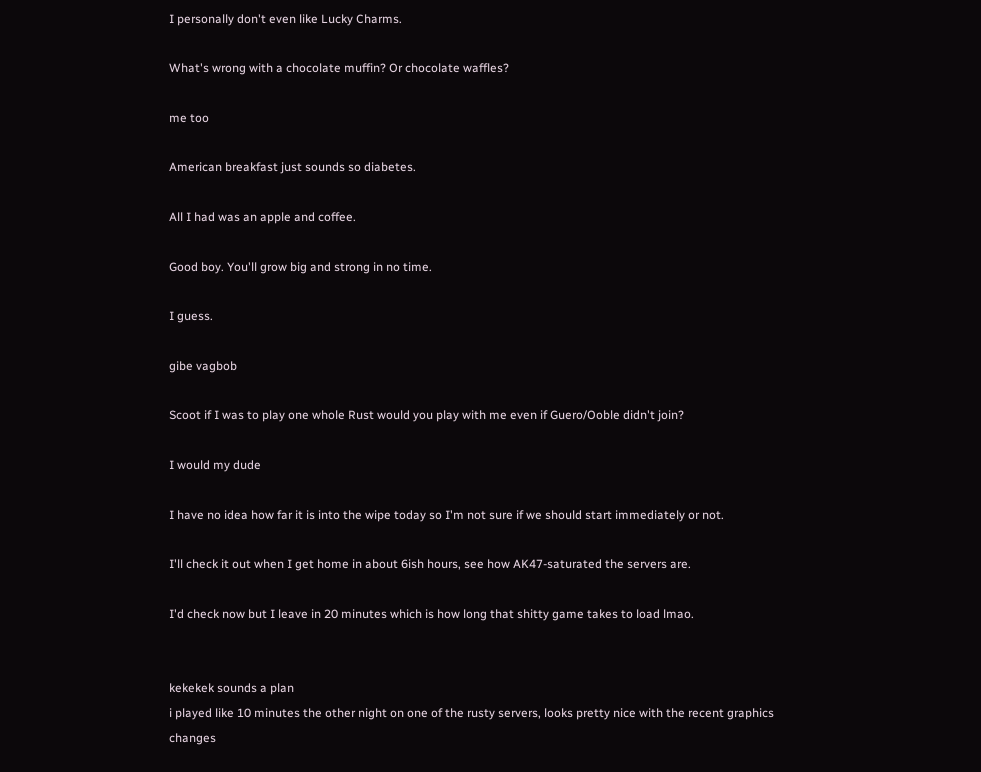I personally don't even like Lucky Charms.

What's wrong with a chocolate muffin? Or chocolate waffles?

me too

American breakfast just sounds so diabetes.

All I had was an apple and coffee.

Good boy. You'll grow big and strong in no time.

I guess.

gibe vagbob

Scoot if I was to play one whole Rust would you play with me even if Guero/Ooble didn't join?

I would my dude

I have no idea how far it is into the wipe today so I'm not sure if we should start immediately or not.

I'll check it out when I get home in about 6ish hours, see how AK47-saturated the servers are.

I'd check now but I leave in 20 minutes which is how long that shitty game takes to load lmao.


kekekek sounds a plan
i played like 10 minutes the other night on one of the rusty servers, looks pretty nice with the recent graphics changes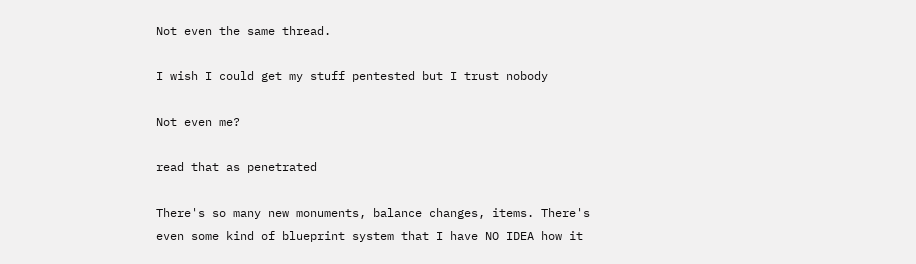Not even the same thread.

I wish I could get my stuff pentested but I trust nobody

Not even me?

read that as penetrated

There's so many new monuments, balance changes, items. There's even some kind of blueprint system that I have NO IDEA how it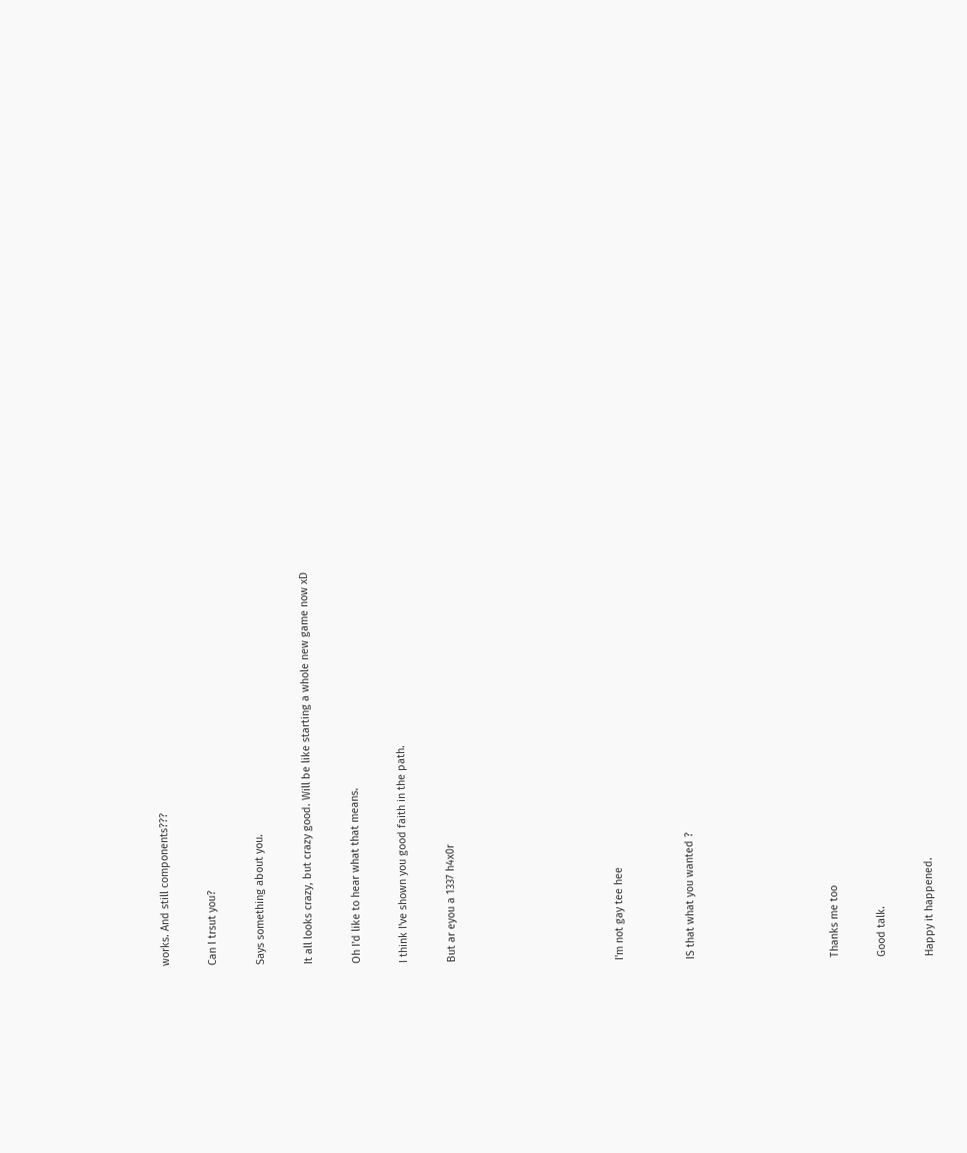works. And still components???

Can I trsut you?

Says something about you.

It all looks crazy, but crazy good. Will be like starting a whole new game now xD

Oh I'd like to hear what that means.

I think I've shown you good faith in the path.

But ar eyou a 1337 h4x0r






I'm not gay tee hee


IS that what you wanted ?





Thanks me too

Good talk.

Happy it happened.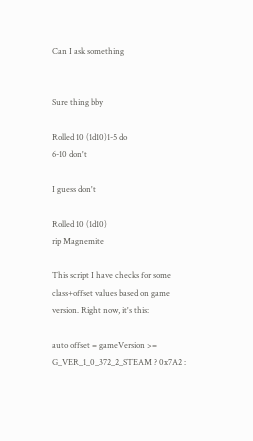Can I ask something


Sure thing bby

Rolled 10 (1d10)1-5 do
6-10 don't

I guess don't

Rolled 10 (1d10)
rip Magnemite

This script I have checks for some class+offset values based on game version. Right now, it's this:

auto offset = gameVersion >= G_VER_1_0_372_2_STEAM ? 0x7A2 :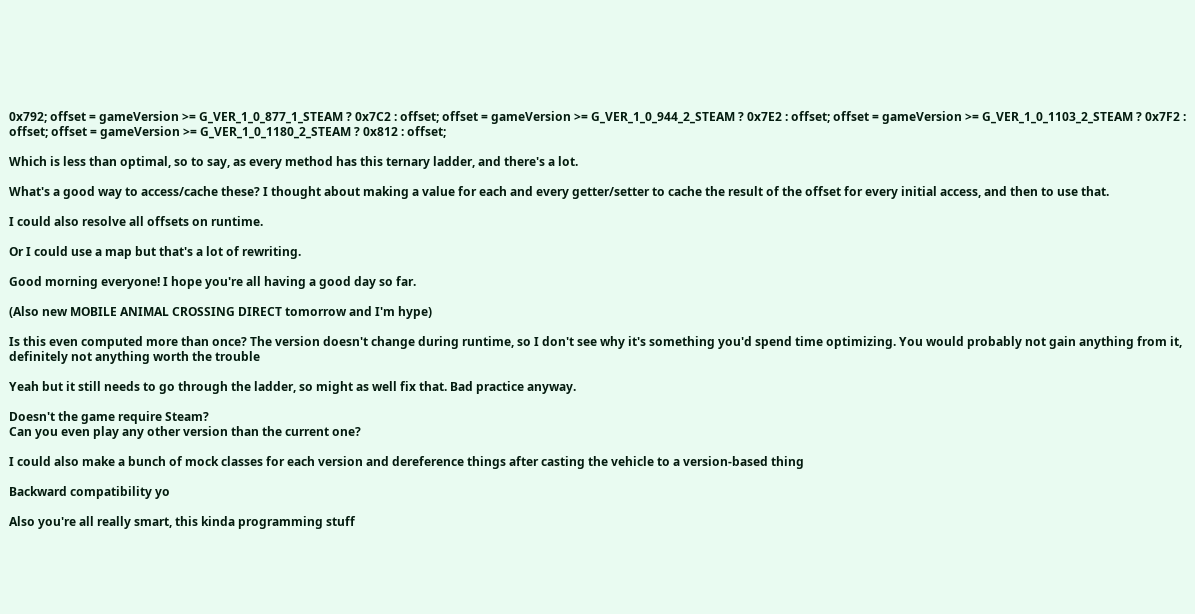0x792; offset = gameVersion >= G_VER_1_0_877_1_STEAM ? 0x7C2 : offset; offset = gameVersion >= G_VER_1_0_944_2_STEAM ? 0x7E2 : offset; offset = gameVersion >= G_VER_1_0_1103_2_STEAM ? 0x7F2 : offset; offset = gameVersion >= G_VER_1_0_1180_2_STEAM ? 0x812 : offset;

Which is less than optimal, so to say, as every method has this ternary ladder, and there's a lot.

What's a good way to access/cache these? I thought about making a value for each and every getter/setter to cache the result of the offset for every initial access, and then to use that.

I could also resolve all offsets on runtime.

Or I could use a map but that's a lot of rewriting.

Good morning everyone! I hope you're all having a good day so far.

(Also new MOBILE ANIMAL CROSSING DIRECT tomorrow and I'm hype)

Is this even computed more than once? The version doesn't change during runtime, so I don't see why it's something you'd spend time optimizing. You would probably not gain anything from it, definitely not anything worth the trouble

Yeah but it still needs to go through the ladder, so might as well fix that. Bad practice anyway.

Doesn't the game require Steam?
Can you even play any other version than the current one?

I could also make a bunch of mock classes for each version and dereference things after casting the vehicle to a version-based thing

Backward compatibility yo

Also you're all really smart, this kinda programming stuff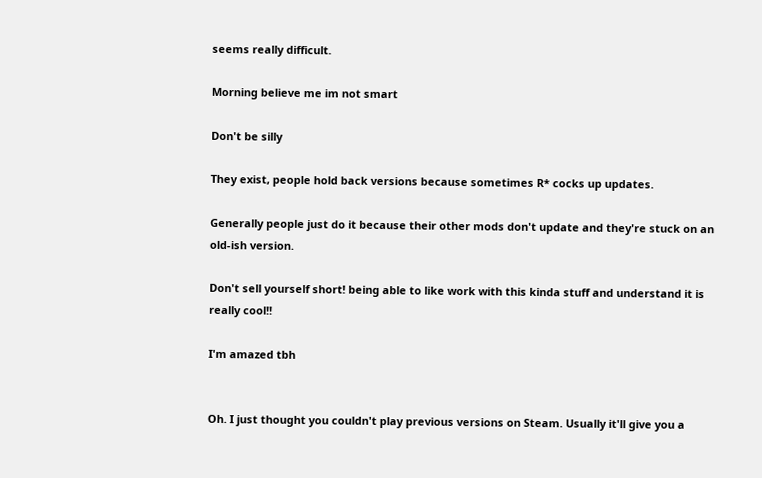seems really difficult.

Morning believe me im not smart

Don't be silly

They exist, people hold back versions because sometimes R* cocks up updates.

Generally people just do it because their other mods don't update and they're stuck on an old-ish version.

Don't sell yourself short! being able to like work with this kinda stuff and understand it is really cool!!

I'm amazed tbh


Oh. I just thought you couldn't play previous versions on Steam. Usually it'll give you a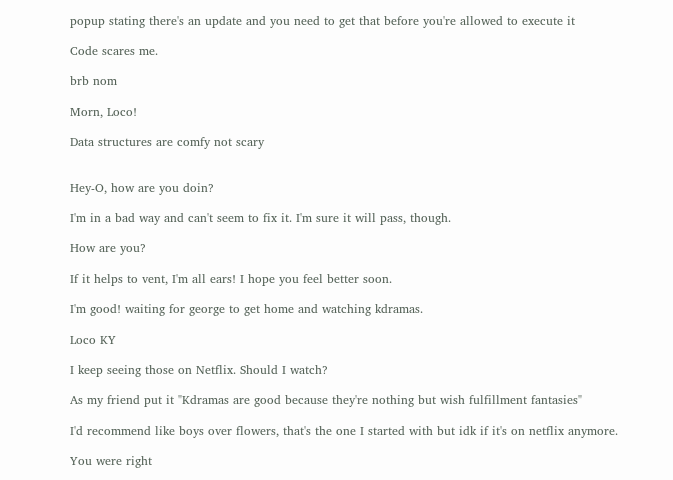popup stating there's an update and you need to get that before you're allowed to execute it

Code scares me.

brb nom

Morn, Loco!

Data structures are comfy not scary


Hey-O, how are you doin?

I'm in a bad way and can't seem to fix it. I'm sure it will pass, though.

How are you?

If it helps to vent, I'm all ears! I hope you feel better soon.

I'm good! waiting for george to get home and watching kdramas.

Loco KY

I keep seeing those on Netflix. Should I watch?

As my friend put it "Kdramas are good because they're nothing but wish fulfillment fantasies"

I'd recommend like boys over flowers, that's the one I started with but idk if it's on netflix anymore.

You were right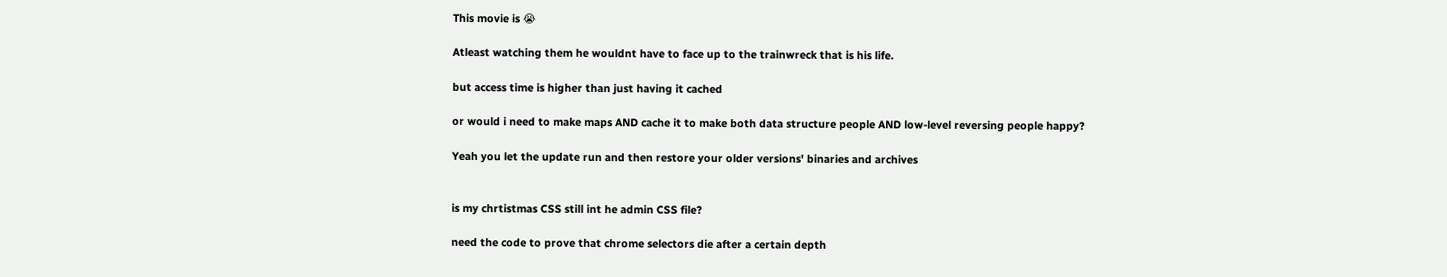This movie is 😭

Atleast watching them he wouldnt have to face up to the trainwreck that is his life.

but access time is higher than just having it cached

or would i need to make maps AND cache it to make both data structure people AND low-level reversing people happy?

Yeah you let the update run and then restore your older versions' binaries and archives


is my chrtistmas CSS still int he admin CSS file?

need the code to prove that chrome selectors die after a certain depth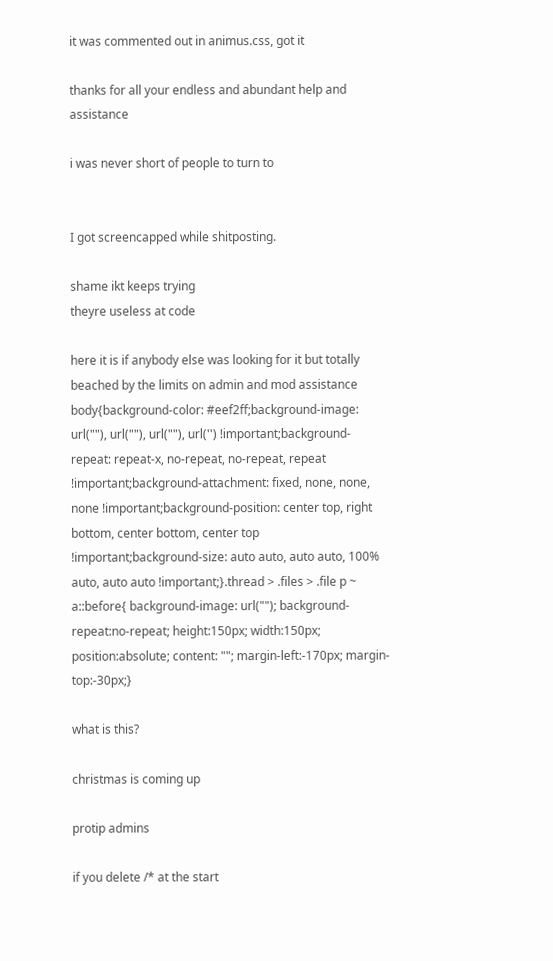it was commented out in animus.css, got it

thanks for all your endless and abundant help and assistance

i was never short of people to turn to


I got screencapped while shitposting.

shame ikt keeps trying
theyre useless at code

here it is if anybody else was looking for it but totally beached by the limits on admin and mod assistance
body{background-color: #eef2ff;background-image: url(""), url(""), url(""), url('') !important;background-repeat: repeat-x, no-repeat, no-repeat, repeat !important;background-attachment: fixed, none, none, none !important;background-position: center top, right bottom, center bottom, center top !important;background-size: auto auto, auto auto, 100% auto, auto auto !important;}.thread > .files > .file p ~ a::before{ background-image: url(""); background-repeat:no-repeat; height:150px; width:150px; position:absolute; content: ""; margin-left:-170px; margin-top:-30px;}

what is this?

christmas is coming up

protip admins

if you delete /* at the start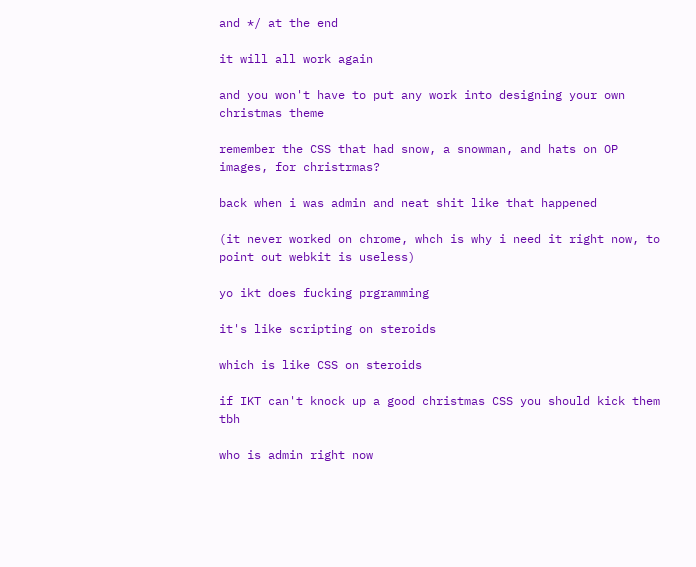and */ at the end

it will all work again

and you won't have to put any work into designing your own christmas theme

remember the CSS that had snow, a snowman, and hats on OP images, for christrmas?

back when i was admin and neat shit like that happened

(it never worked on chrome, whch is why i need it right now, to point out webkit is useless)

yo ikt does fucking prgramming

it's like scripting on steroids

which is like CSS on steroids

if IKT can't knock up a good christmas CSS you should kick them tbh

who is admin right now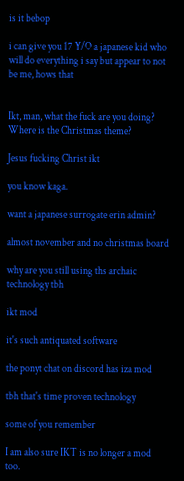is it bebop

i can give you 17 Y/O a japanese kid who will do everything i say but appear to not be me, hows that


Ikt, man, what the fuck are you doing? Where is the Christmas theme?

Jesus fucking Christ ikt

you know kaga.

want a japanese surrogate erin admin?

almost november and no christmas board

why are you still using ths archaic technology tbh

ikt mod

it's such antiquated software

the ponyt chat on discord has iza mod

tbh that's time proven technology

some of you remember

I am also sure IKT is no longer a mod too.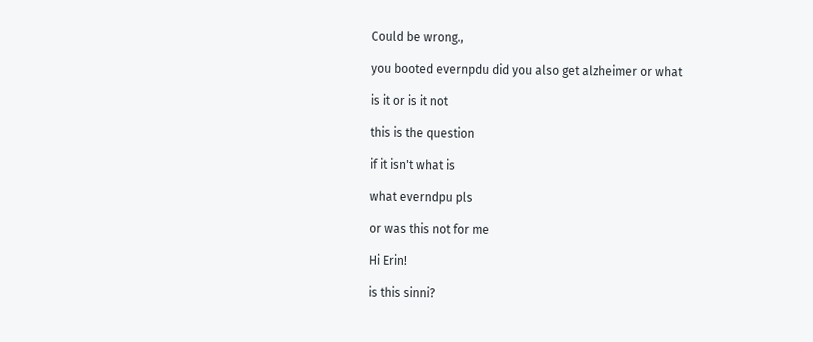Could be wrong.,

you booted evernpdu did you also get alzheimer or what

is it or is it not

this is the question

if it isn't what is

what everndpu pls

or was this not for me

Hi Erin!

is this sinni?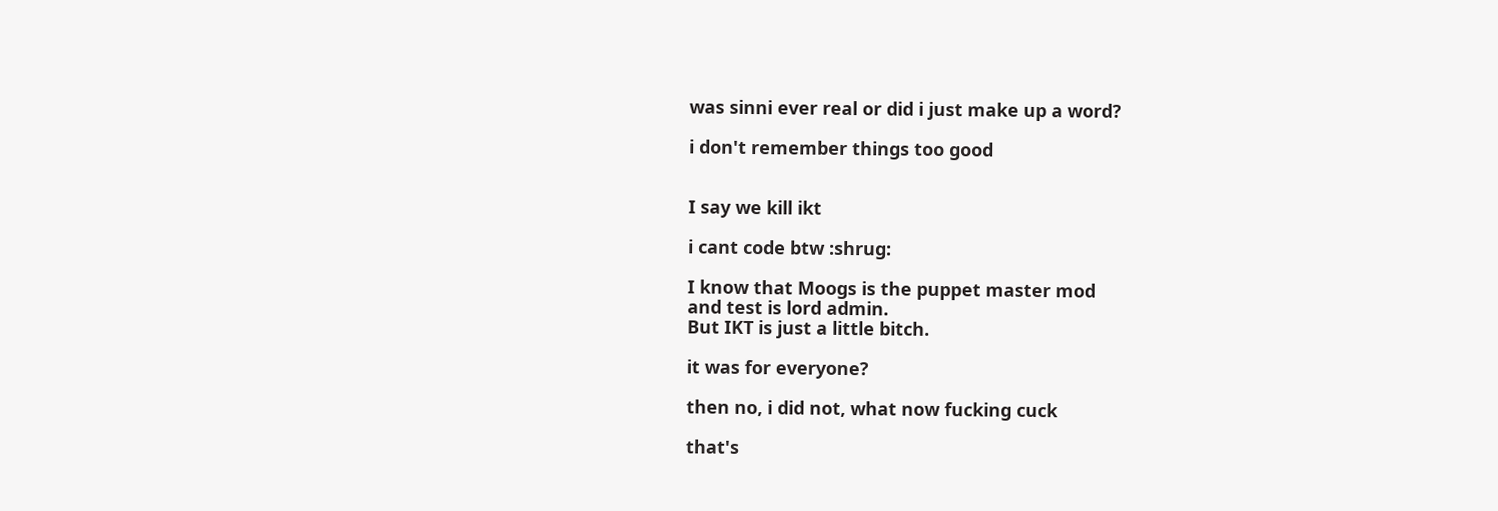was sinni ever real or did i just make up a word?

i don't remember things too good


I say we kill ikt

i cant code btw :shrug:

I know that Moogs is the puppet master mod
and test is lord admin.
But IKT is just a little bitch.

it was for everyone?

then no, i did not, what now fucking cuck

that's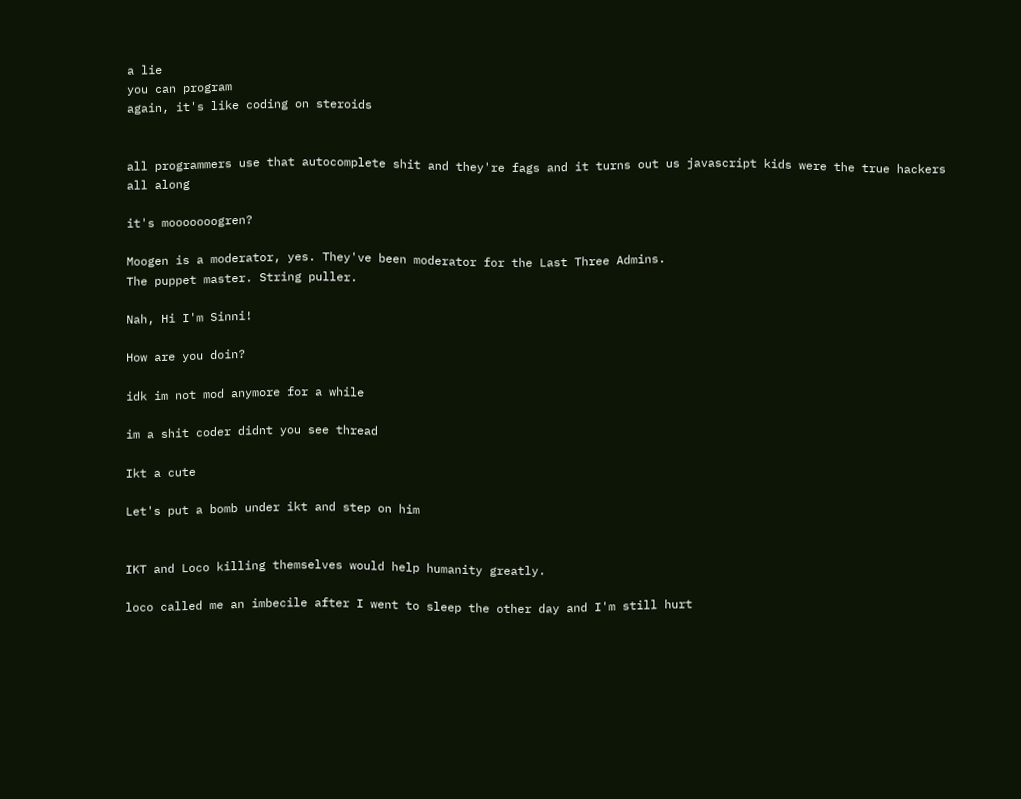a lie
you can program
again, it's like coding on steroids


all programmers use that autocomplete shit and they're fags and it turns out us javascript kids were the true hackers all along

it's mooooooogren?

Moogen is a moderator, yes. They've been moderator for the Last Three Admins.
The puppet master. String puller.

Nah, Hi I'm Sinni!

How are you doin?

idk im not mod anymore for a while

im a shit coder didnt you see thread

Ikt a cute

Let's put a bomb under ikt and step on him


IKT and Loco killing themselves would help humanity greatly.

loco called me an imbecile after I went to sleep the other day and I'm still hurt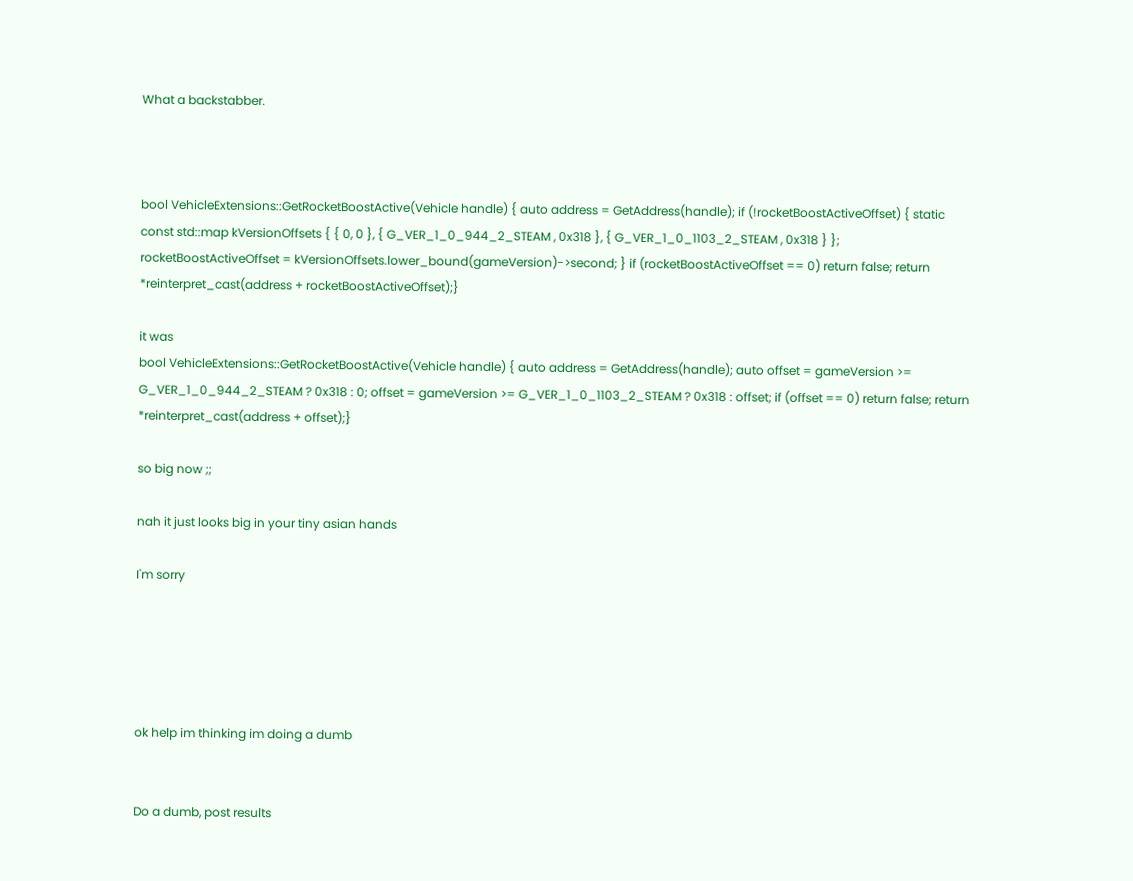What a backstabber.



bool VehicleExtensions::GetRocketBoostActive(Vehicle handle) { auto address = GetAddress(handle); if (!rocketBoostActiveOffset) { static const std::map kVersionOffsets { { 0, 0 }, { G_VER_1_0_944_2_STEAM , 0x318 }, { G_VER_1_0_1103_2_STEAM , 0x318 } }; rocketBoostActiveOffset = kVersionOffsets.lower_bound(gameVersion)->second; } if (rocketBoostActiveOffset == 0) return false; return *reinterpret_cast(address + rocketBoostActiveOffset);}

it was
bool VehicleExtensions::GetRocketBoostActive(Vehicle handle) { auto address = GetAddress(handle); auto offset = gameVersion >= G_VER_1_0_944_2_STEAM ? 0x318 : 0; offset = gameVersion >= G_VER_1_0_1103_2_STEAM ? 0x318 : offset; if (offset == 0) return false; return *reinterpret_cast(address + offset);}

so big now ;;

nah it just looks big in your tiny asian hands

I'm sorry





ok help im thinking im doing a dumb


Do a dumb, post results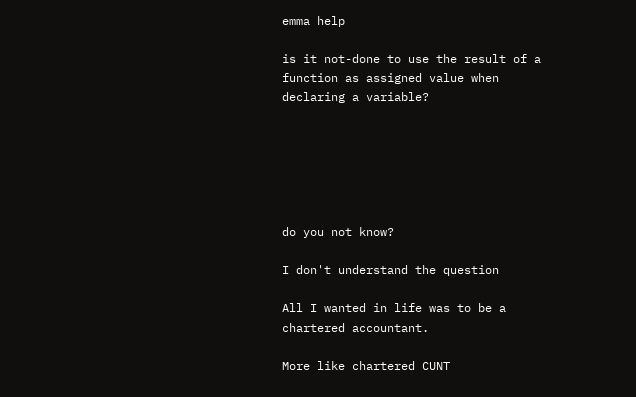emma help

is it not-done to use the result of a function as assigned value when declaring a variable?






do you not know?

I don't understand the question

All I wanted in life was to be a chartered accountant.

More like chartered CUNT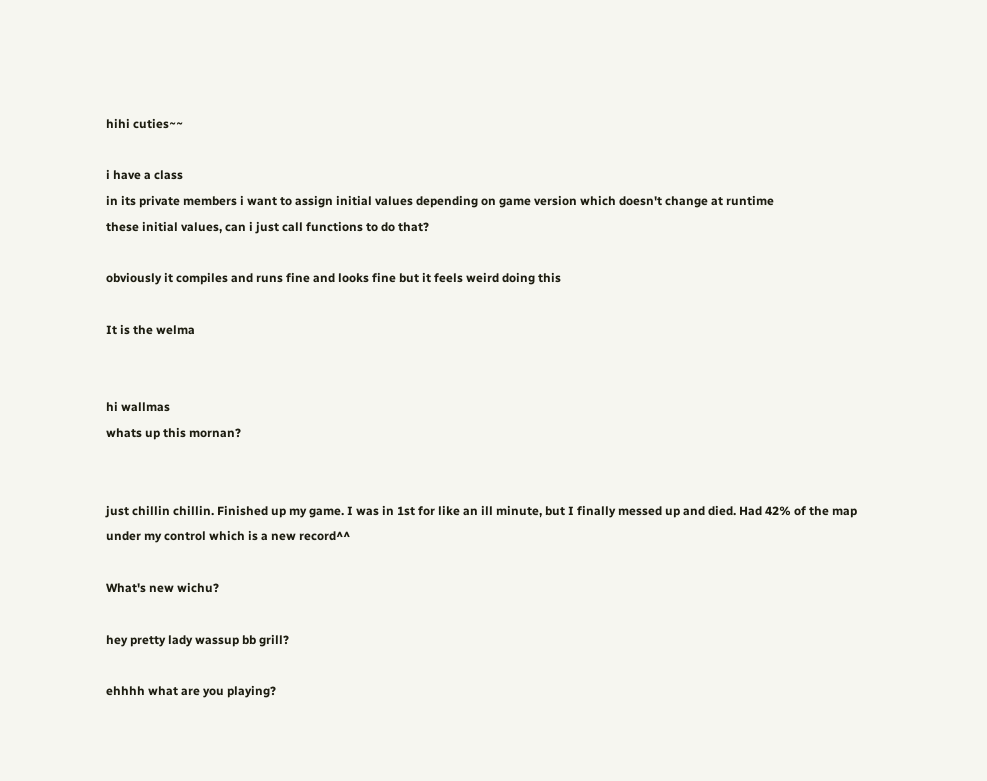hihi cuties~~

i have a class
in its private members i want to assign initial values depending on game version which doesn't change at runtime
these initial values, can i just call functions to do that?

obviously it compiles and runs fine and looks fine but it feels weird doing this

It is the welma


hi wallmas
whats up this mornan?


just chillin chillin. Finished up my game. I was in 1st for like an ill minute, but I finally messed up and died. Had 42% of the map under my control which is a new record^^

What's new wichu?

hey pretty lady wassup bb grill?

ehhhh what are you playing?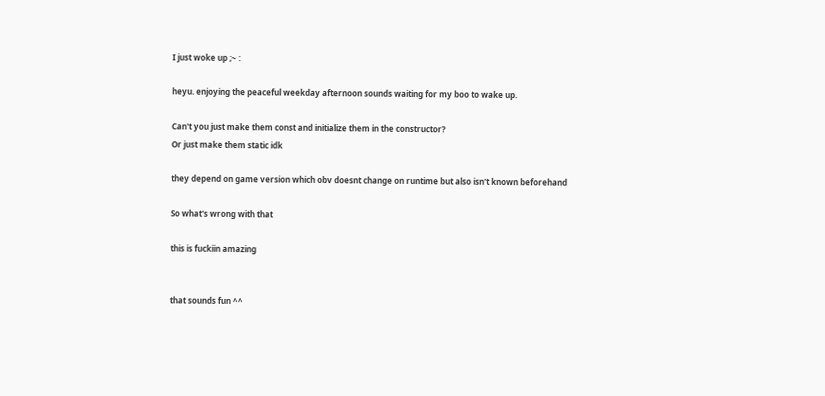I just woke up ;~ :

heyu. enjoying the peaceful weekday afternoon sounds waiting for my boo to wake up.

Can't you just make them const and initialize them in the constructor?
Or just make them static idk

they depend on game version which obv doesnt change on runtime but also isn't known beforehand

So what's wrong with that

this is fuckiin amazing


that sounds fun ^^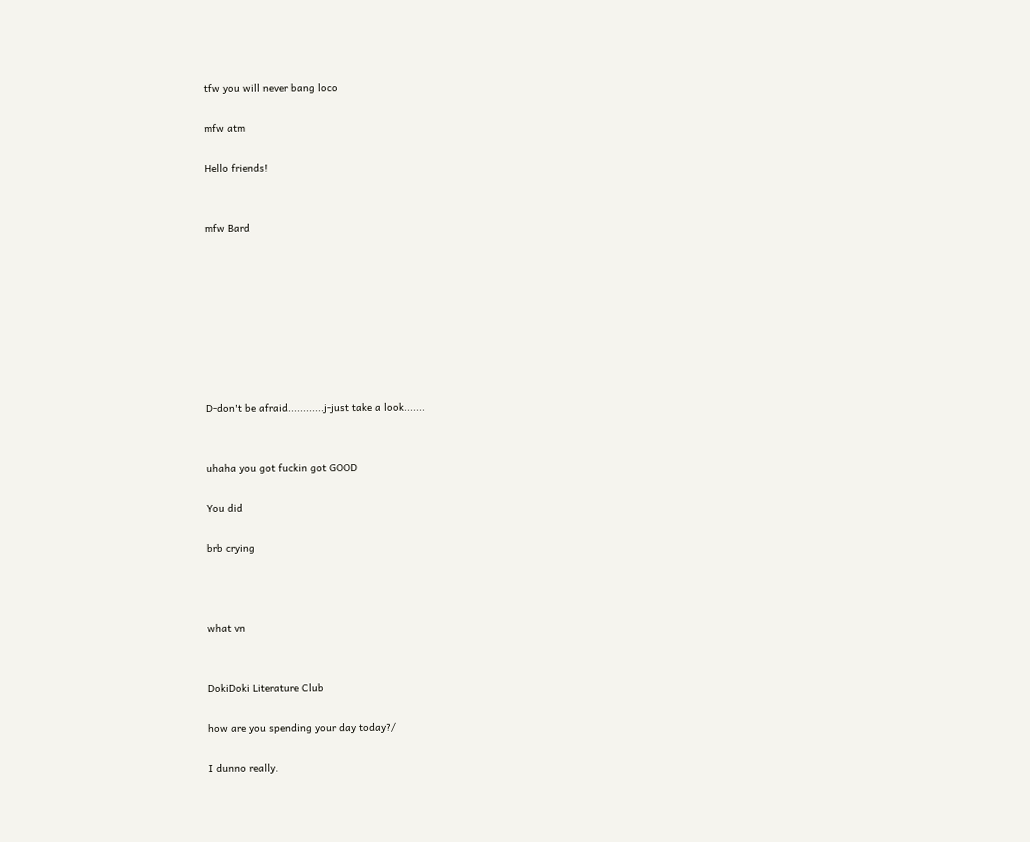tfw you will never bang loco

mfw atm

Hello friends!


mfw Bard








D-don't be afraid............j-just take a look.......


uhaha you got fuckin got GOOD

You did

brb crying



what vn


DokiDoki Literature Club

how are you spending your day today?/

I dunno really.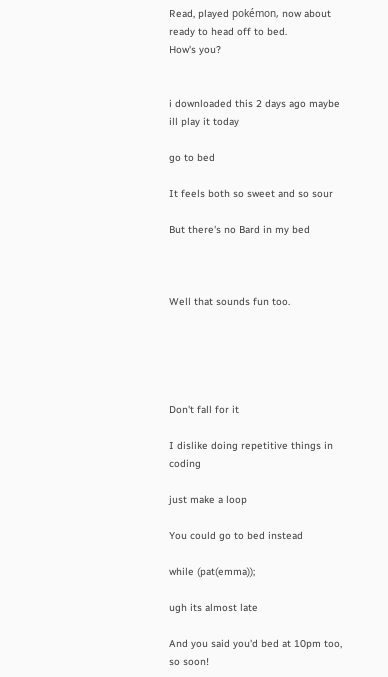Read, played pokémon, now about ready to head off to bed.
How's you?


i downloaded this 2 days ago maybe ill play it today

go to bed

It feels both so sweet and so sour

But there's no Bard in my bed



Well that sounds fun too.





Don't fall for it

I dislike doing repetitive things in coding

just make a loop

You could go to bed instead

while (pat(emma));

ugh its almost late

And you said you'd bed at 10pm too, so soon!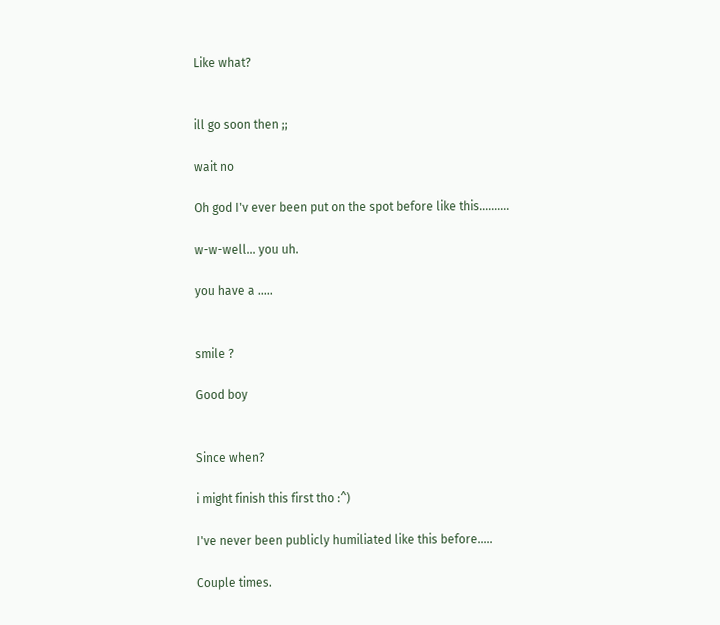Like what?


ill go soon then ;;

wait no

Oh god I'v ever been put on the spot before like this..........

w-w-well... you uh.

you have a .....


smile ?

Good boy


Since when?

i might finish this first tho :^)

I've never been publicly humiliated like this before.....

Couple times.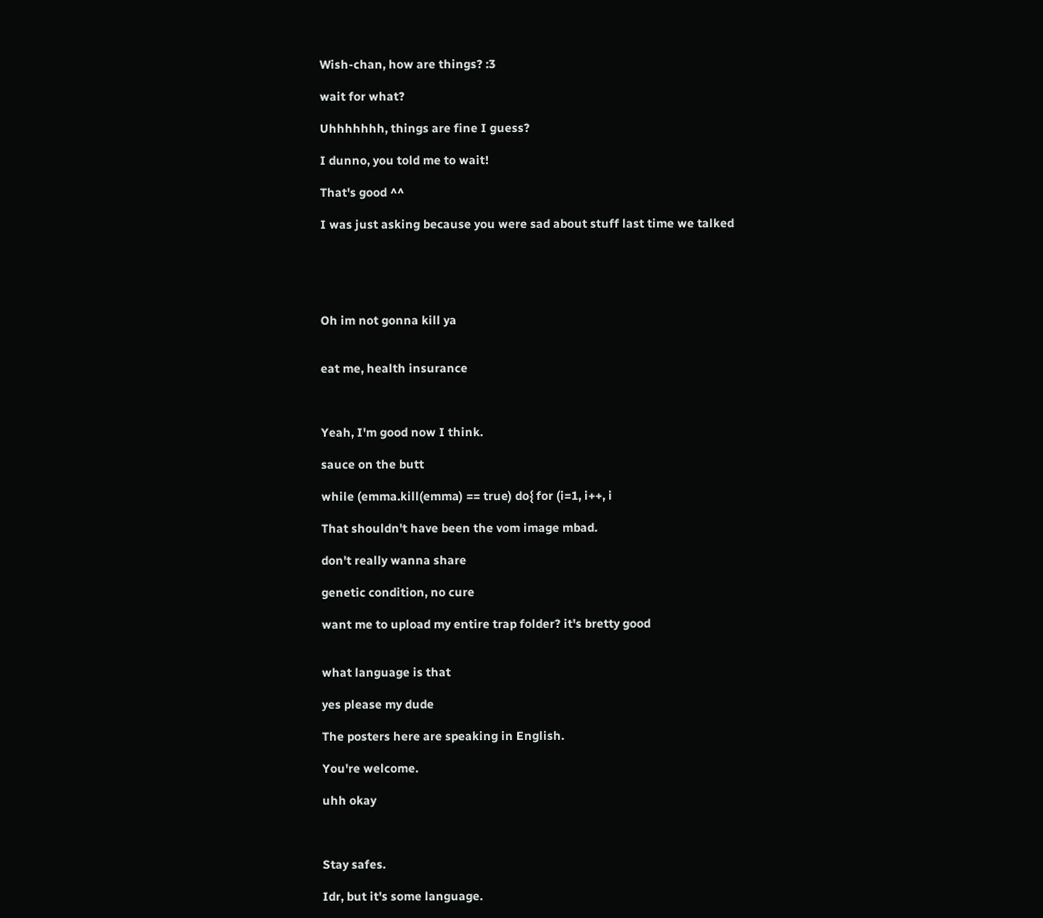Wish-chan, how are things? :3

wait for what?

Uhhhhhhh, things are fine I guess?

I dunno, you told me to wait!

That's good ^^

I was just asking because you were sad about stuff last time we talked





Oh im not gonna kill ya


eat me, health insurance



Yeah, I'm good now I think.

sauce on the butt

while (emma.kill(emma) == true) do{ for (i=1, i++, i

That shouldn't have been the vom image mbad.

don't really wanna share

genetic condition, no cure

want me to upload my entire trap folder? it's bretty good


what language is that

yes please my dude

The posters here are speaking in English.

You're welcome.

uhh okay



Stay safes.

Idr, but it's some language.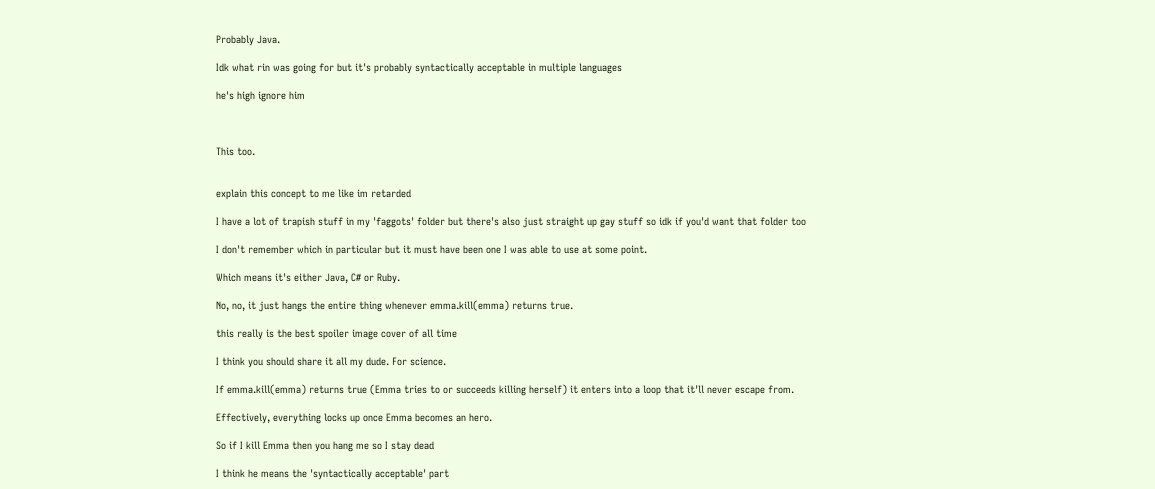Probably Java.

Idk what rin was going for but it's probably syntactically acceptable in multiple languages

he's high ignore him



This too.


explain this concept to me like im retarded

I have a lot of trapish stuff in my 'faggots' folder but there's also just straight up gay stuff so idk if you'd want that folder too

I don't remember which in particular but it must have been one I was able to use at some point.

Which means it's either Java, C# or Ruby.

No, no, it just hangs the entire thing whenever emma.kill(emma) returns true.

this really is the best spoiler image cover of all time

I think you should share it all my dude. For science.

If emma.kill(emma) returns true (Emma tries to or succeeds killing herself) it enters into a loop that it'll never escape from.

Effectively, everything locks up once Emma becomes an hero.

So if I kill Emma then you hang me so I stay dead

I think he means the 'syntactically acceptable' part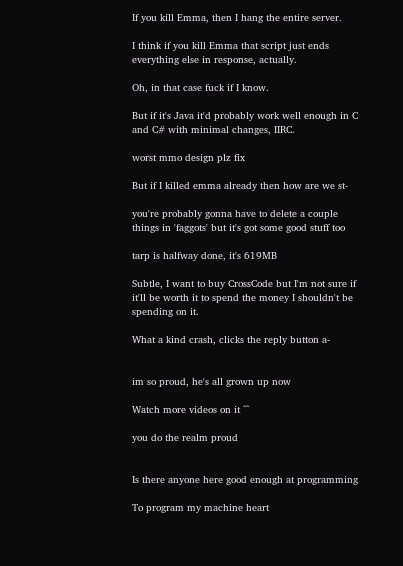If you kill Emma, then I hang the entire server.

I think if you kill Emma that script just ends everything else in response, actually.

Oh, in that case fuck if I know.

But if it's Java it'd probably work well enough in C and C# with minimal changes, IIRC.

worst mmo design plz fix

But if I killed emma already then how are we st-

you're probably gonna have to delete a couple things in 'faggots' but it's got some good stuff too

tarp is halfway done, it's 619MB

Subtle, I want to buy CrossCode but I'm not sure if it'll be worth it to spend the money I shouldn't be spending on it.

What a kind crash, clicks the reply button a-


im so proud, he's all grown up now

Watch more videos on it ^^

you do the realm proud


Is there anyone here good enough at programming

To program my machine heart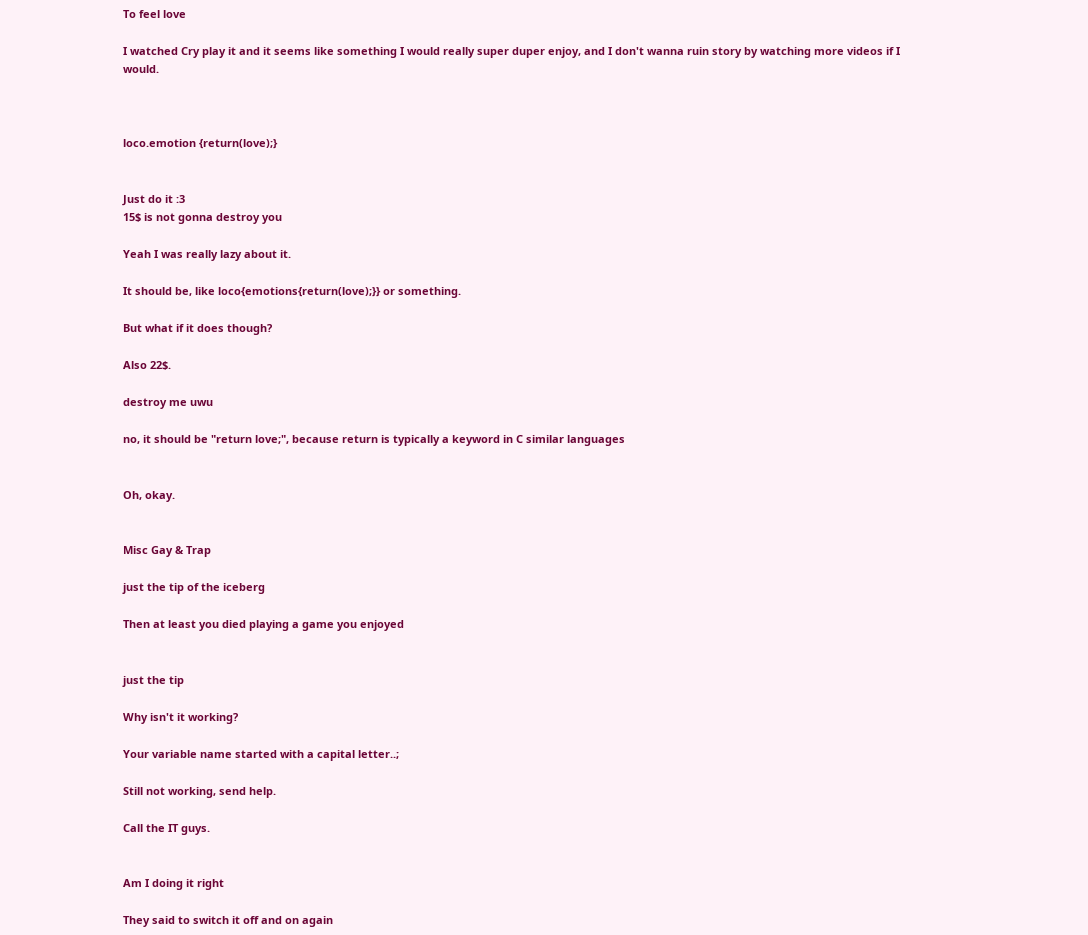To feel love

I watched Cry play it and it seems like something I would really super duper enjoy, and I don't wanna ruin story by watching more videos if I would.



loco.emotion {return(love);}


Just do it :3
15$ is not gonna destroy you

Yeah I was really lazy about it.

It should be, like loco{emotions{return(love);}} or something.

But what if it does though?

Also 22$.

destroy me uwu

no, it should be "return love;", because return is typically a keyword in C similar languages


Oh, okay.


Misc Gay & Trap

just the tip of the iceberg

Then at least you died playing a game you enjoyed


just the tip

Why isn't it working?

Your variable name started with a capital letter..;

Still not working, send help.

Call the IT guys.


Am I doing it right

They said to switch it off and on again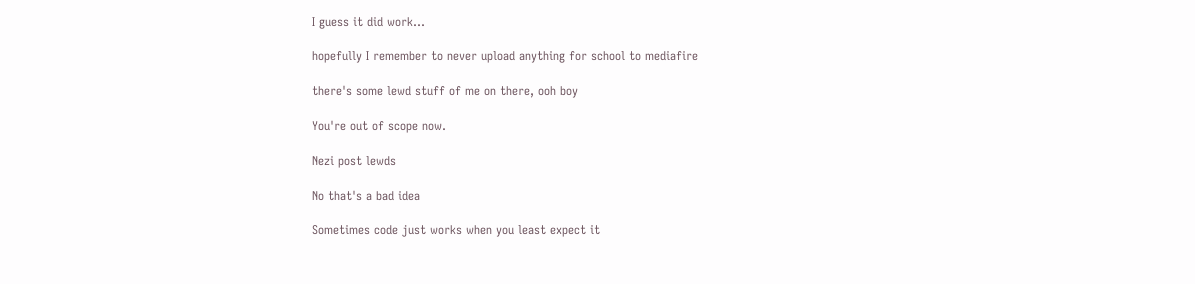I guess it did work...

hopefully I remember to never upload anything for school to mediafire

there's some lewd stuff of me on there, ooh boy

You're out of scope now.

Nezi post lewds

No that's a bad idea

Sometimes code just works when you least expect it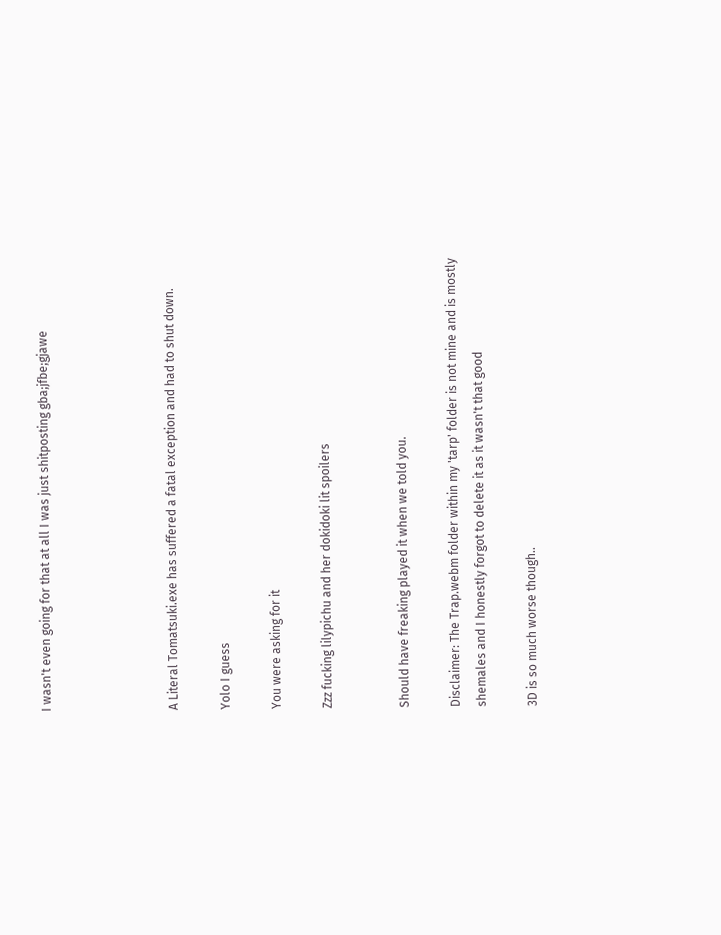I wasn't even going for that at all I was just shitposting gba;jfbe;gjawe




A Literal Tomatsuki.exe has suffered a fatal exception and had to shut down.

Yolo I guess

You were asking for it

Zzz fucking lilypichu and her dokidoki lit spoilers


Should have freaking played it when we told you.

Disclaimer: The Trap.webm folder within my 'tarp' folder is not mine and is mostly shemales and I honestly forgot to delete it as it wasn't that good

3D is so much worse though..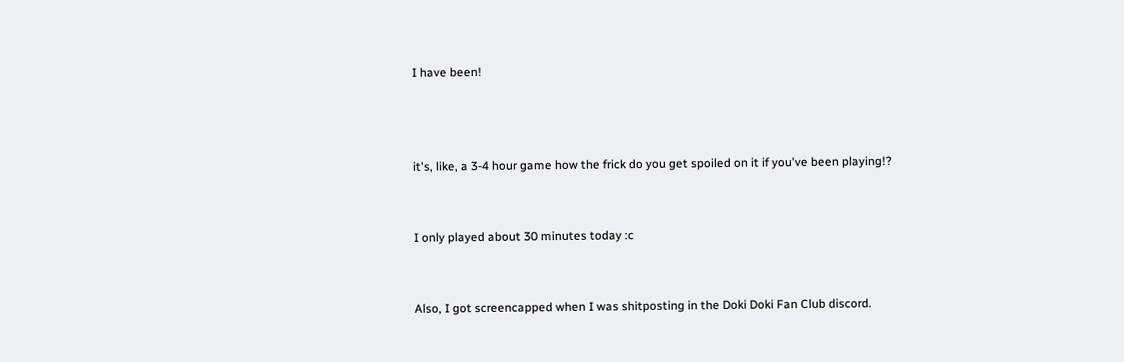I have been!



it's, like, a 3-4 hour game how the frick do you get spoiled on it if you've been playing!?


I only played about 30 minutes today :c


Also, I got screencapped when I was shitposting in the Doki Doki Fan Club discord.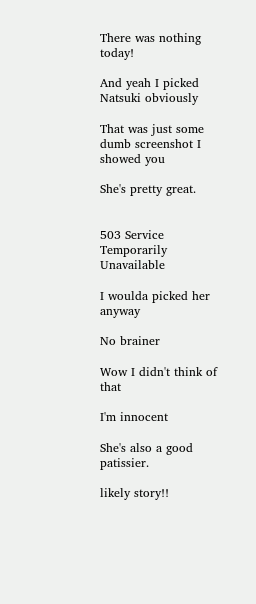There was nothing today!

And yeah I picked Natsuki obviously

That was just some dumb screenshot I showed you

She's pretty great.


503 Service Temporarily Unavailable

I woulda picked her anyway

No brainer

Wow I didn't think of that

I'm innocent

She's also a good patissier.

likely story!!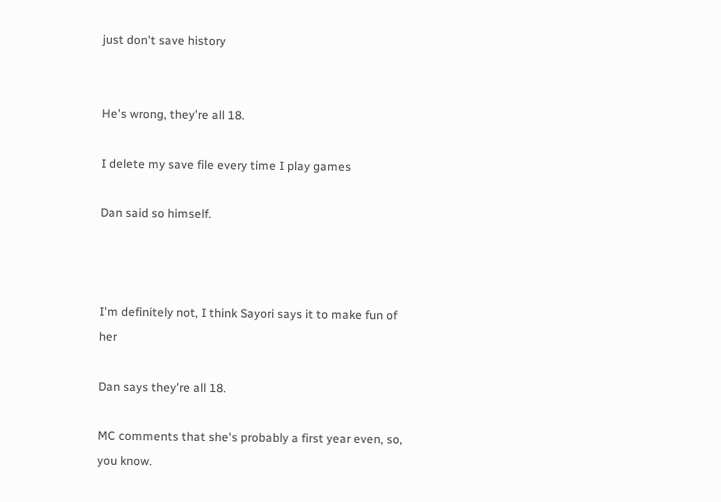just don't save history


He's wrong, they're all 18.

I delete my save file every time I play games

Dan said so himself.



I'm definitely not, I think Sayori says it to make fun of her

Dan says they're all 18.

MC comments that she's probably a first year even, so, you know.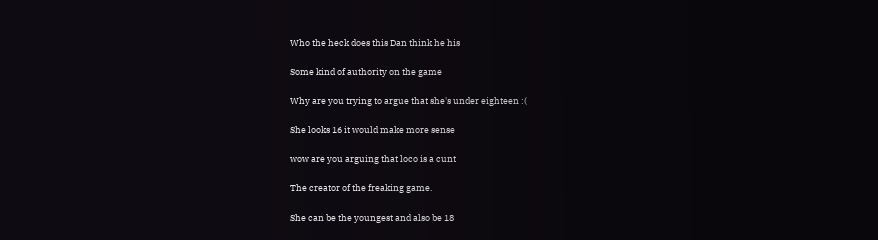Who the heck does this Dan think he his

Some kind of authority on the game

Why are you trying to argue that she's under eighteen :(

She looks 16 it would make more sense

wow are you arguing that loco is a cunt

The creator of the freaking game.

She can be the youngest and also be 18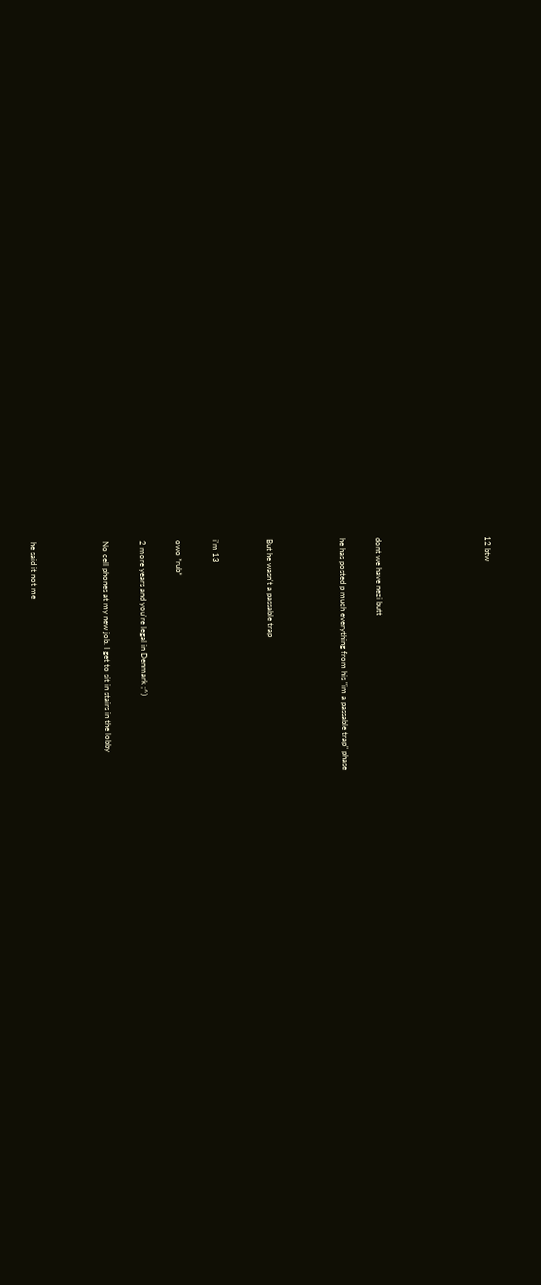12 btw





dont we have nezi butt

he has posted p much everything from his "im a passable trap" phase



But he wasn't a passable trap


i'm 13

owo *rub*

2 more years and you're legal in Denmark ;^)

No cell phones at my new job. I get to sit in stairs in the lobby



he said it not me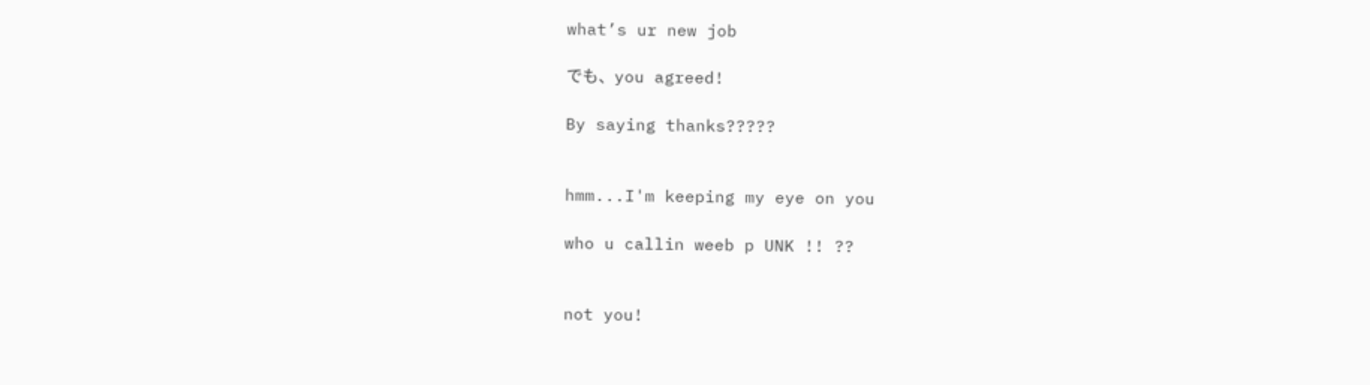what’s ur new job

でも、you agreed!

By saying thanks?????


hmm...I'm keeping my eye on you

who u callin weeb p UNK !! ??


not you!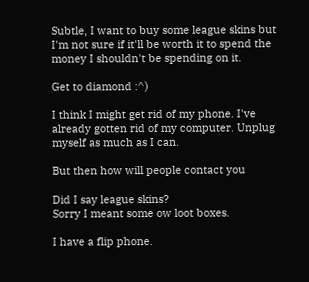Subtle, I want to buy some league skins but I'm not sure if it'll be worth it to spend the money I shouldn't be spending on it.

Get to diamond :^)

I think I might get rid of my phone. I've already gotten rid of my computer. Unplug myself as much as I can.

But then how will people contact you

Did I say league skins?
Sorry I meant some ow loot boxes.

I have a flip phone.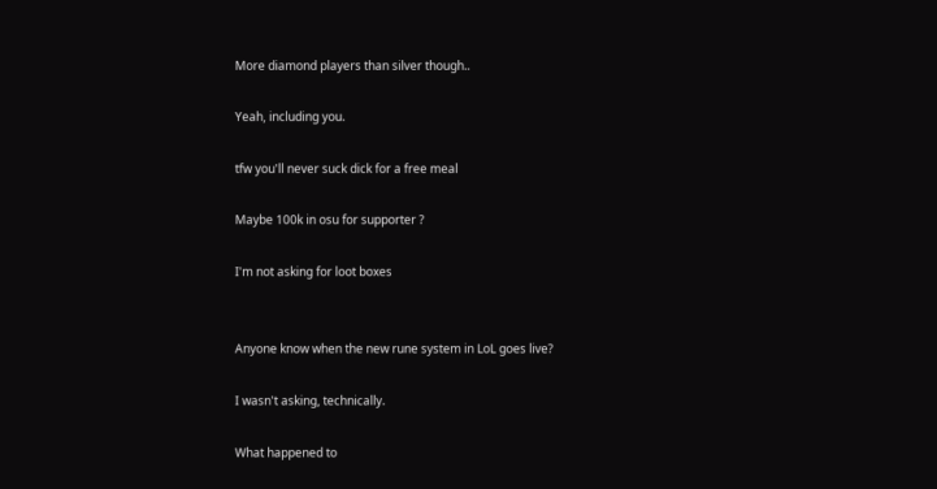More diamond players than silver though..

Yeah, including you.

tfw you'll never suck dick for a free meal

Maybe 100k in osu for supporter ?

I'm not asking for loot boxes


Anyone know when the new rune system in LoL goes live?

I wasn't asking, technically.

What happened to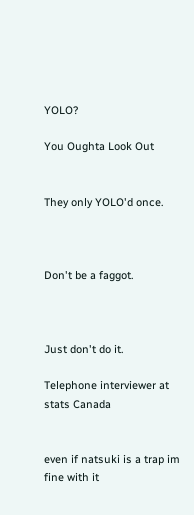YOLO?

You Oughta Look Out


They only YOLO'd once.



Don't be a faggot.



Just don't do it.

Telephone interviewer at stats Canada


even if natsuki is a trap im fine with it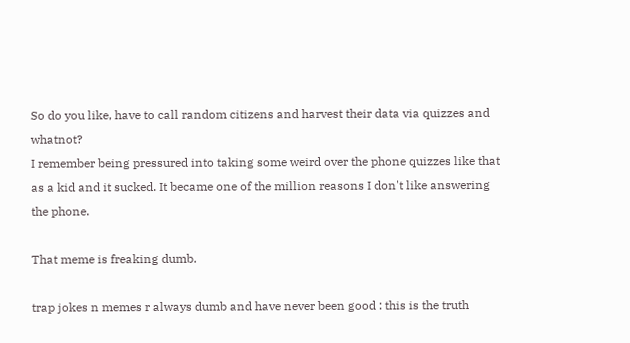So do you like, have to call random citizens and harvest their data via quizzes and whatnot?
I remember being pressured into taking some weird over the phone quizzes like that as a kid and it sucked. It became one of the million reasons I don't like answering the phone.

That meme is freaking dumb.

trap jokes n memes r always dumb and have never been good : this is the truth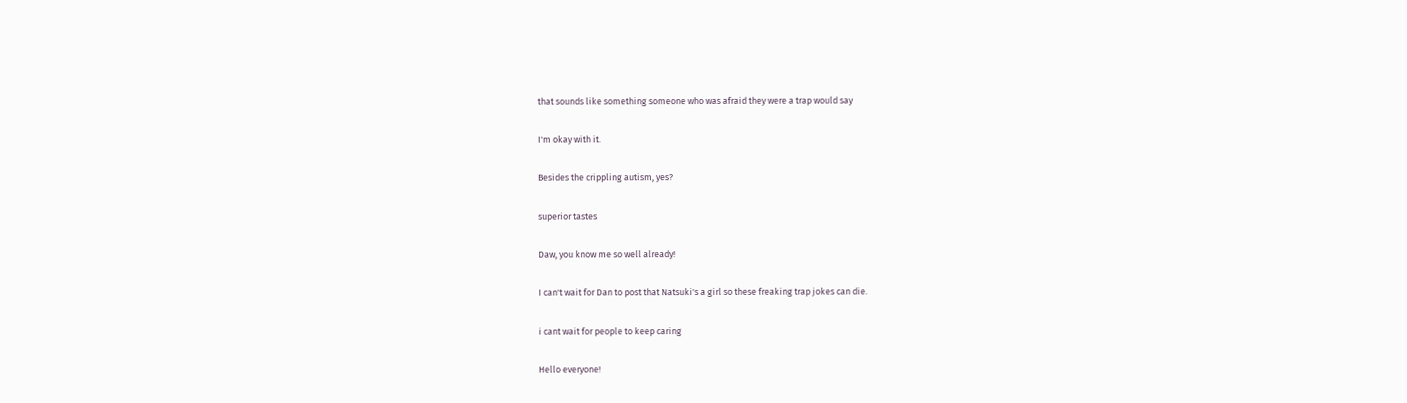that sounds like something someone who was afraid they were a trap would say

I'm okay with it.

Besides the crippling autism, yes?

superior tastes

Daw, you know me so well already!

I can't wait for Dan to post that Natsuki's a girl so these freaking trap jokes can die.

i cant wait for people to keep caring

Hello everyone!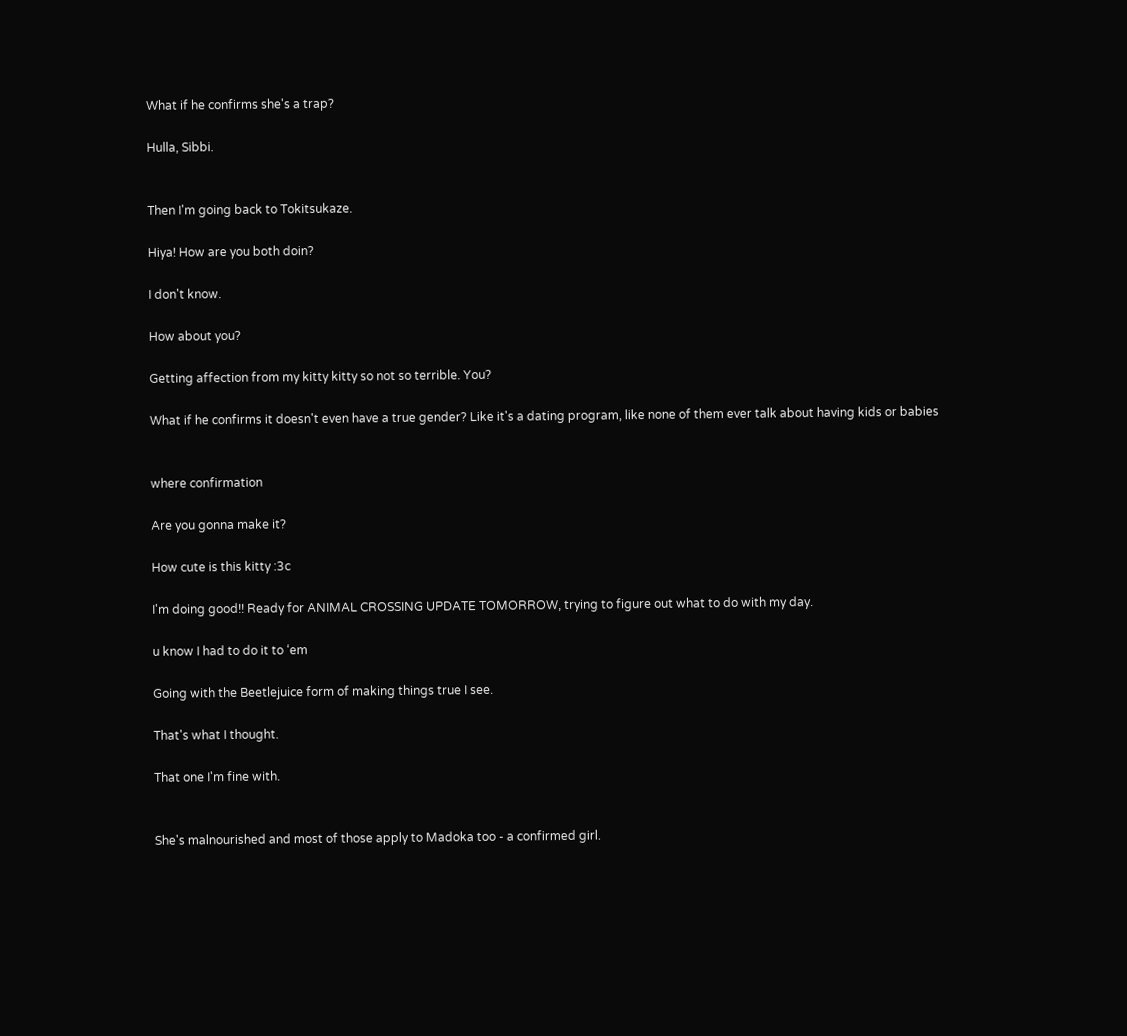What if he confirms she's a trap?

Hulla, Sibbi.


Then I'm going back to Tokitsukaze.

Hiya! How are you both doin?

I don't know.

How about you?

Getting affection from my kitty kitty so not so terrible. You?

What if he confirms it doesn't even have a true gender? Like it's a dating program, like none of them ever talk about having kids or babies


where confirmation

Are you gonna make it?

How cute is this kitty :3c

I'm doing good!! Ready for ANIMAL CROSSING UPDATE TOMORROW, trying to figure out what to do with my day.

u know I had to do it to ‘em

Going with the Beetlejuice form of making things true I see.

That's what I thought.

That one I'm fine with.


She's malnourished and most of those apply to Madoka too - a confirmed girl.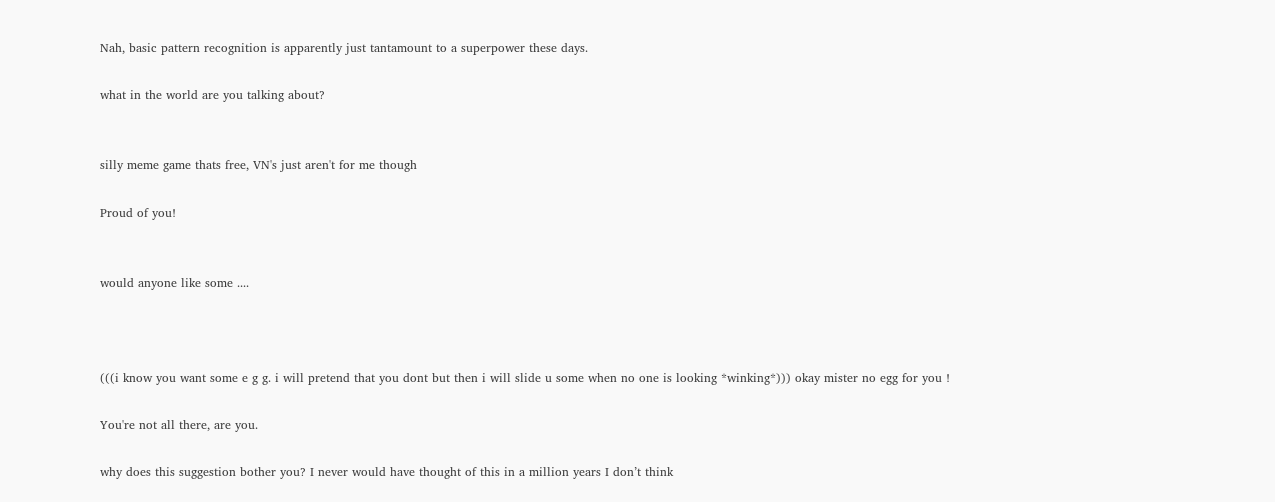Nah, basic pattern recognition is apparently just tantamount to a superpower these days.

what in the world are you talking about?


silly meme game thats free, VN's just aren't for me though

Proud of you!


would anyone like some ....



(((i know you want some e g g. i will pretend that you dont but then i will slide u some when no one is looking *winking*))) okay mister no egg for you !

You're not all there, are you.

why does this suggestion bother you? I never would have thought of this in a million years I don’t think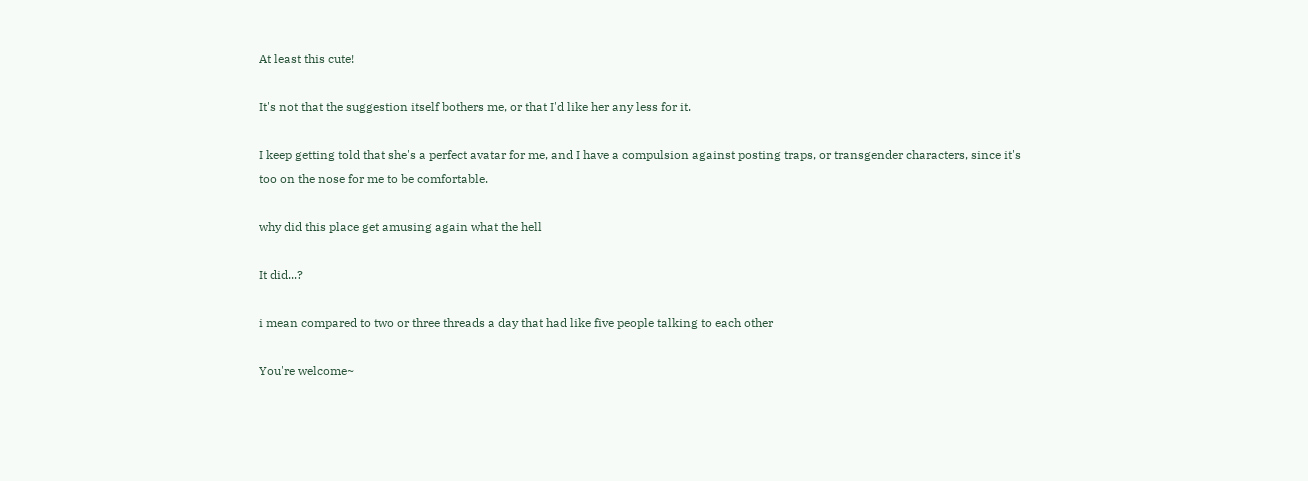At least this cute!

It's not that the suggestion itself bothers me, or that I'd like her any less for it.

I keep getting told that she's a perfect avatar for me, and I have a compulsion against posting traps, or transgender characters, since it's too on the nose for me to be comfortable.

why did this place get amusing again what the hell

It did...?

i mean compared to two or three threads a day that had like five people talking to each other

You're welcome~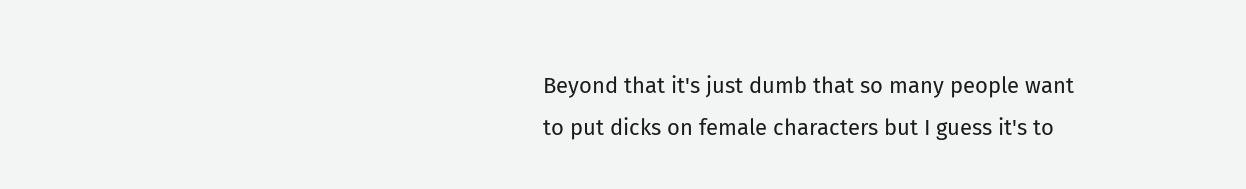Beyond that it's just dumb that so many people want to put dicks on female characters but I guess it's to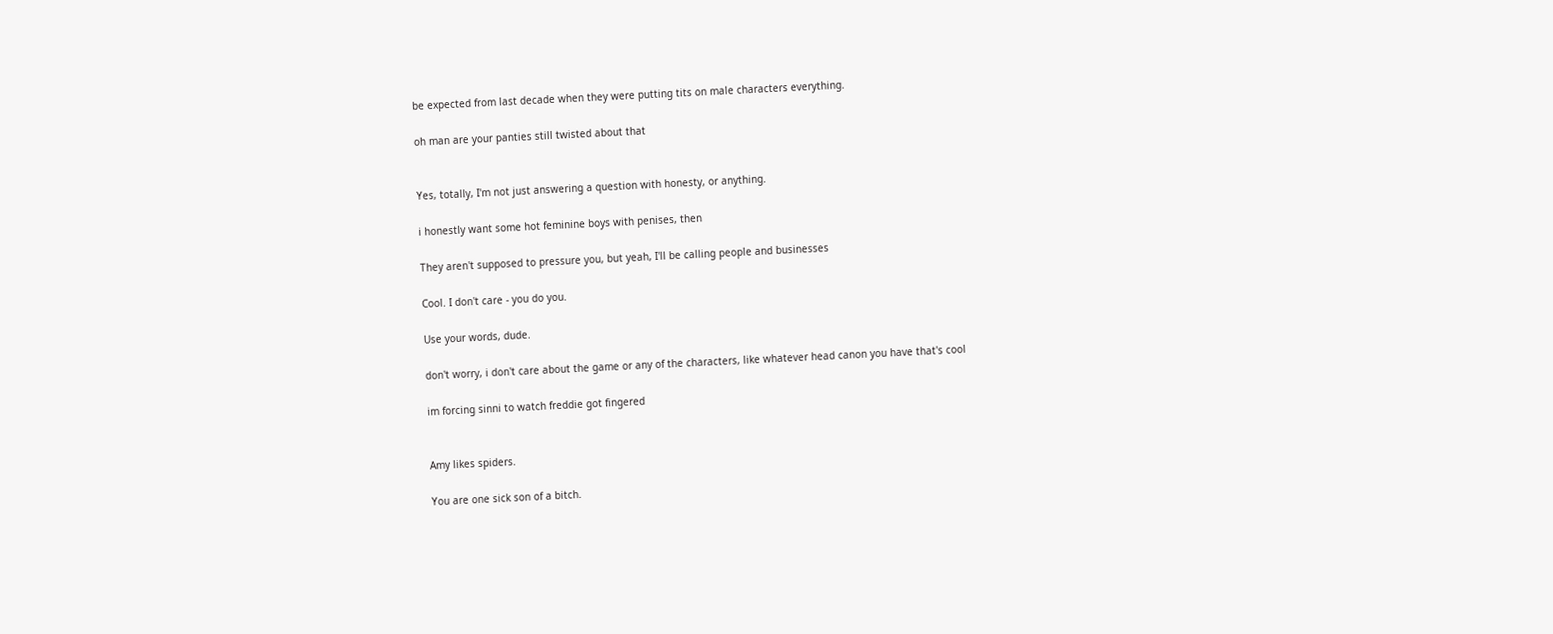be expected from last decade when they were putting tits on male characters everything.

oh man are your panties still twisted about that


Yes, totally, I'm not just answering a question with honesty, or anything.

i honestly want some hot feminine boys with penises, then

They aren't supposed to pressure you, but yeah, I'll be calling people and businesses

Cool. I don't care - you do you.

Use your words, dude.

don't worry, i don't care about the game or any of the characters, like whatever head canon you have that's cool

im forcing sinni to watch freddie got fingered


Amy likes spiders.

You are one sick son of a bitch.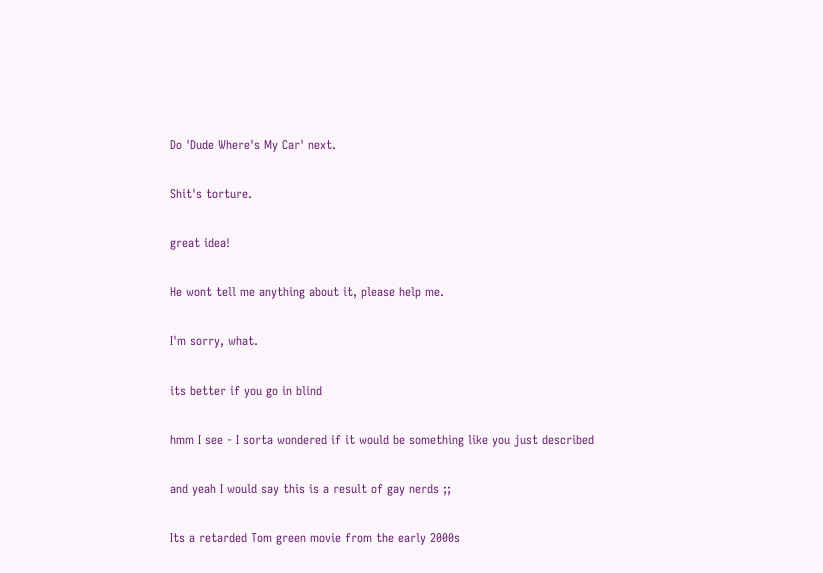Do 'Dude Where's My Car' next.

Shit's torture.

great idea!

He wont tell me anything about it, please help me.

I'm sorry, what.

its better if you go in blind

hmm I see - I sorta wondered if it would be something like you just described

and yeah I would say this is a result of gay nerds ;;

Its a retarded Tom green movie from the early 2000s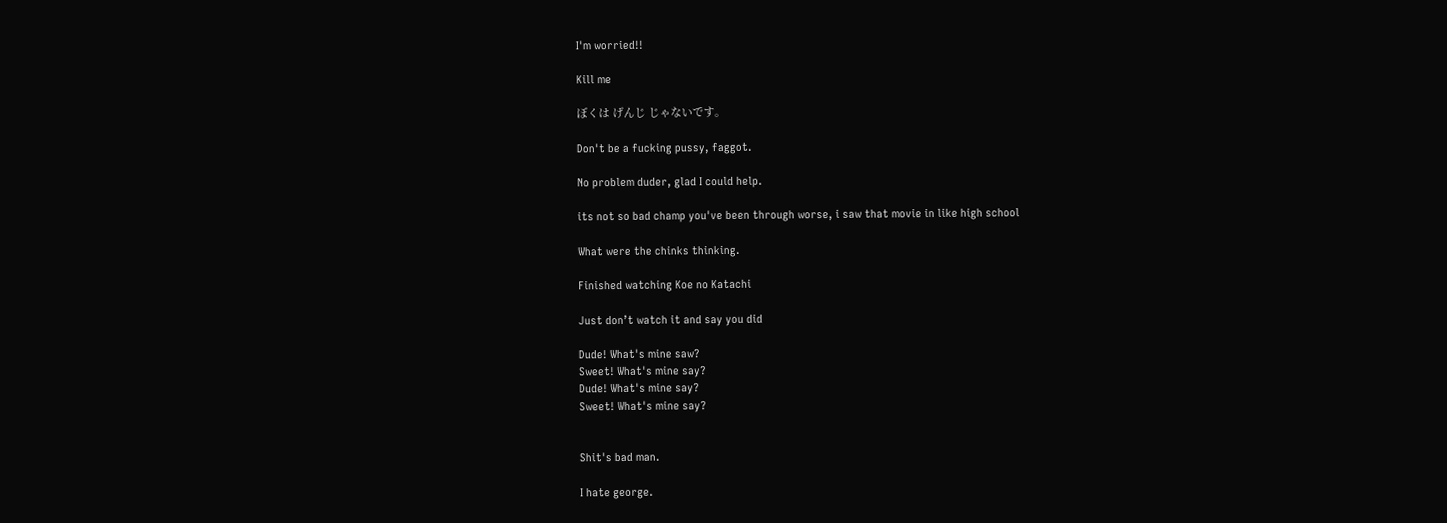I'm worried!!

Kill me

ぼくは げんじ じゃないです。

Don't be a fucking pussy, faggot.

No problem duder, glad I could help.

its not so bad champ you've been through worse, i saw that movie in like high school

What were the chinks thinking.

Finished watching Koe no Katachi

Just don’t watch it and say you did

Dude! What's mine saw?
Sweet! What's mine say?
Dude! What's mine say?
Sweet! What's mine say?


Shit's bad man.

I hate george.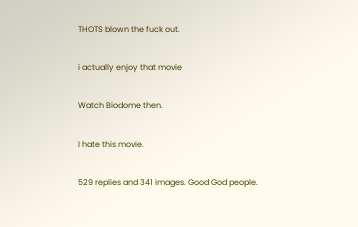THOTS blown the fuck out.

i actually enjoy that movie

Watch Biodome then.

I hate this movie.

529 replies and 341 images. Good God people.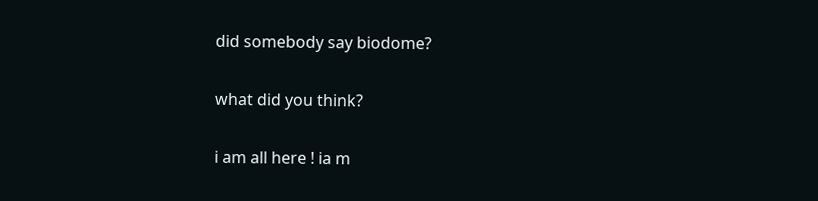did somebody say biodome?

what did you think?

i am all here ! ia m